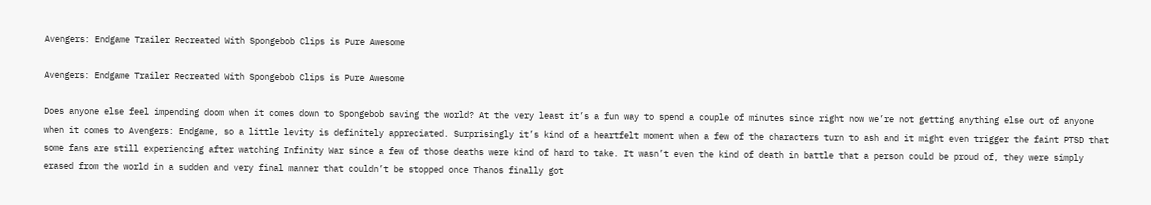Avengers: Endgame Trailer Recreated With Spongebob Clips is Pure Awesome

Avengers: Endgame Trailer Recreated With Spongebob Clips is Pure Awesome

Does anyone else feel impending doom when it comes down to Spongebob saving the world? At the very least it’s a fun way to spend a couple of minutes since right now we’re not getting anything else out of anyone when it comes to Avengers: Endgame, so a little levity is definitely appreciated. Surprisingly it’s kind of a heartfelt moment when a few of the characters turn to ash and it might even trigger the faint PTSD that some fans are still experiencing after watching Infinity War since a few of those deaths were kind of hard to take. It wasn’t even the kind of death in battle that a person could be proud of, they were simply erased from the world in a sudden and very final manner that couldn’t be stopped once Thanos finally got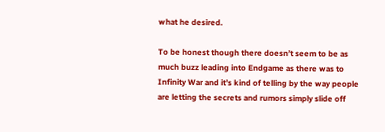what he desired.

To be honest though there doesn’t seem to be as much buzz leading into Endgame as there was to Infinity War and it’s kind of telling by the way people are letting the secrets and rumors simply slide off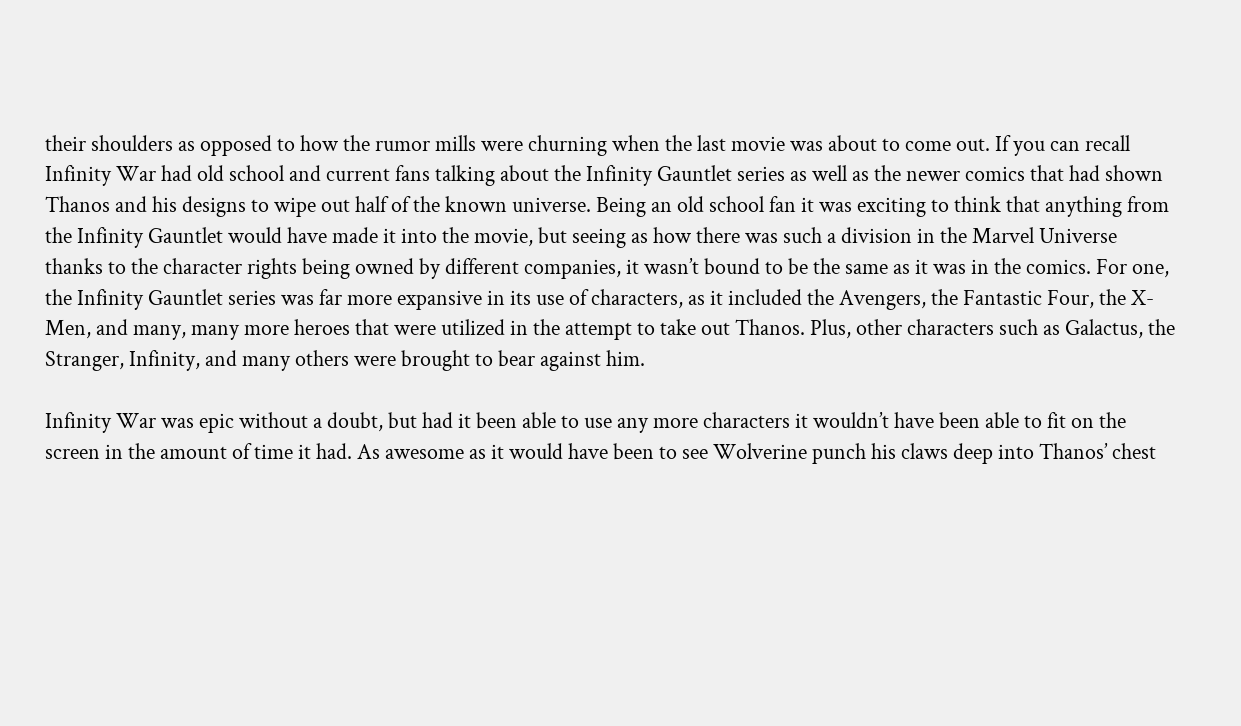their shoulders as opposed to how the rumor mills were churning when the last movie was about to come out. If you can recall Infinity War had old school and current fans talking about the Infinity Gauntlet series as well as the newer comics that had shown Thanos and his designs to wipe out half of the known universe. Being an old school fan it was exciting to think that anything from the Infinity Gauntlet would have made it into the movie, but seeing as how there was such a division in the Marvel Universe thanks to the character rights being owned by different companies, it wasn’t bound to be the same as it was in the comics. For one, the Infinity Gauntlet series was far more expansive in its use of characters, as it included the Avengers, the Fantastic Four, the X-Men, and many, many more heroes that were utilized in the attempt to take out Thanos. Plus, other characters such as Galactus, the Stranger, Infinity, and many others were brought to bear against him.

Infinity War was epic without a doubt, but had it been able to use any more characters it wouldn’t have been able to fit on the screen in the amount of time it had. As awesome as it would have been to see Wolverine punch his claws deep into Thanos’ chest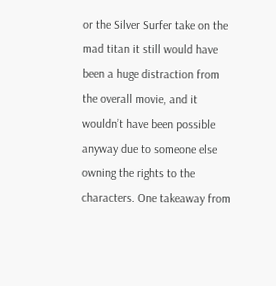or the Silver Surfer take on the mad titan it still would have been a huge distraction from the overall movie, and it wouldn’t have been possible anyway due to someone else owning the rights to the characters. One takeaway from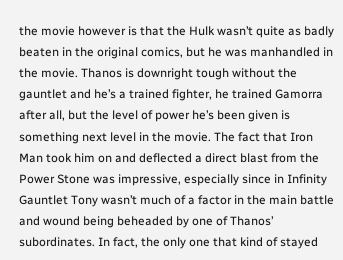the movie however is that the Hulk wasn’t quite as badly beaten in the original comics, but he was manhandled in the movie. Thanos is downright tough without the gauntlet and he’s a trained fighter, he trained Gamorra after all, but the level of power he’s been given is something next level in the movie. The fact that Iron Man took him on and deflected a direct blast from the Power Stone was impressive, especially since in Infinity Gauntlet Tony wasn’t much of a factor in the main battle and wound being beheaded by one of Thanos’ subordinates. In fact, the only one that kind of stayed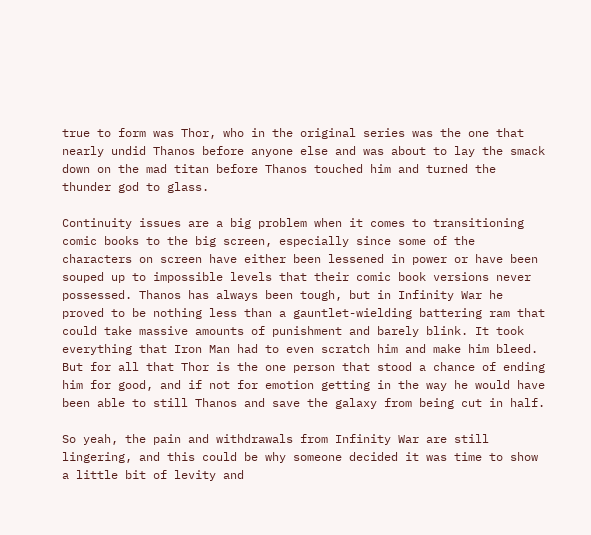true to form was Thor, who in the original series was the one that nearly undid Thanos before anyone else and was about to lay the smack down on the mad titan before Thanos touched him and turned the thunder god to glass.

Continuity issues are a big problem when it comes to transitioning comic books to the big screen, especially since some of the characters on screen have either been lessened in power or have been souped up to impossible levels that their comic book versions never possessed. Thanos has always been tough, but in Infinity War he proved to be nothing less than a gauntlet-wielding battering ram that could take massive amounts of punishment and barely blink. It took everything that Iron Man had to even scratch him and make him bleed. But for all that Thor is the one person that stood a chance of ending him for good, and if not for emotion getting in the way he would have been able to still Thanos and save the galaxy from being cut in half.

So yeah, the pain and withdrawals from Infinity War are still lingering, and this could be why someone decided it was time to show a little bit of levity and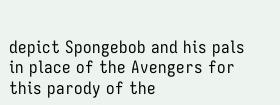depict Spongebob and his pals in place of the Avengers for this parody of the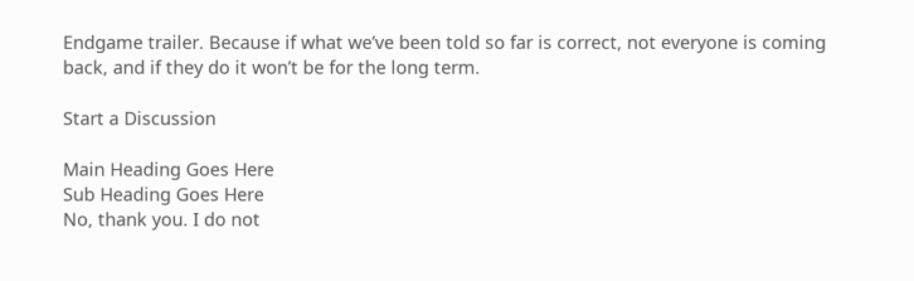Endgame trailer. Because if what we’ve been told so far is correct, not everyone is coming back, and if they do it won’t be for the long term.

Start a Discussion

Main Heading Goes Here
Sub Heading Goes Here
No, thank you. I do not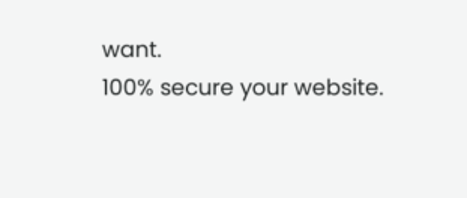want.
100% secure your website.